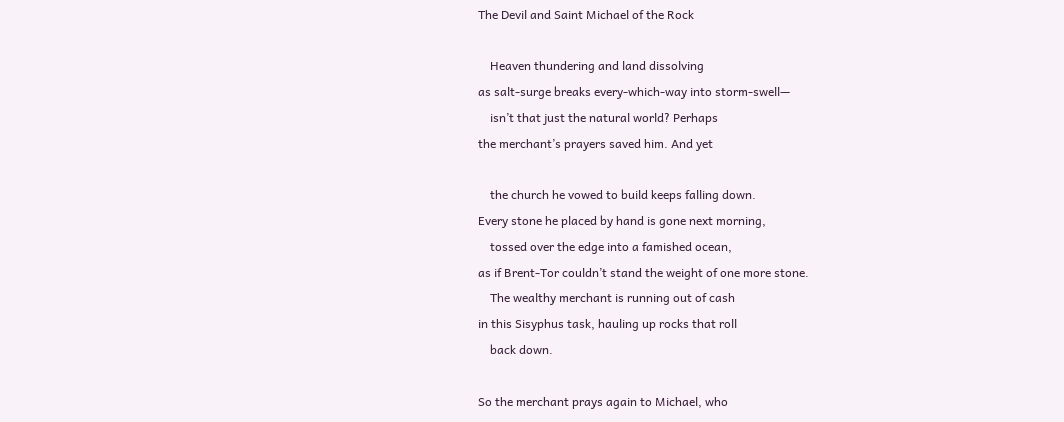The Devil and Saint Michael of the Rock

    Heaven thundering and land dissolving
as salt-surge breaks every-which-way into storm-swell—
    isn’t that just the natural world? Perhaps
the merchant’s prayers saved him. And yet

    the church he vowed to build keeps falling down.
Every stone he placed by hand is gone next morning,
    tossed over the edge into a famished ocean,
as if Brent-Tor couldn’t stand the weight of one more stone.
    The wealthy merchant is running out of cash
in this Sisyphus task, hauling up rocks that roll
    back down.

So the merchant prays again to Michael, who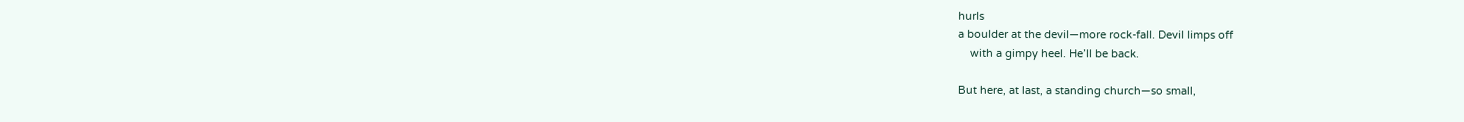hurls
a boulder at the devil—more rock-fall. Devil limps off
    with a gimpy heel. He’ll be back.

But here, at last, a standing church—so small,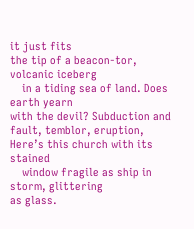it just fits
the tip of a beacon-tor, volcanic iceberg
    in a tiding sea of land. Does earth yearn
with the devil? Subduction and fault, temblor, eruption,
Here’s this church with its stained
    window fragile as ship in storm, glittering
as glass.